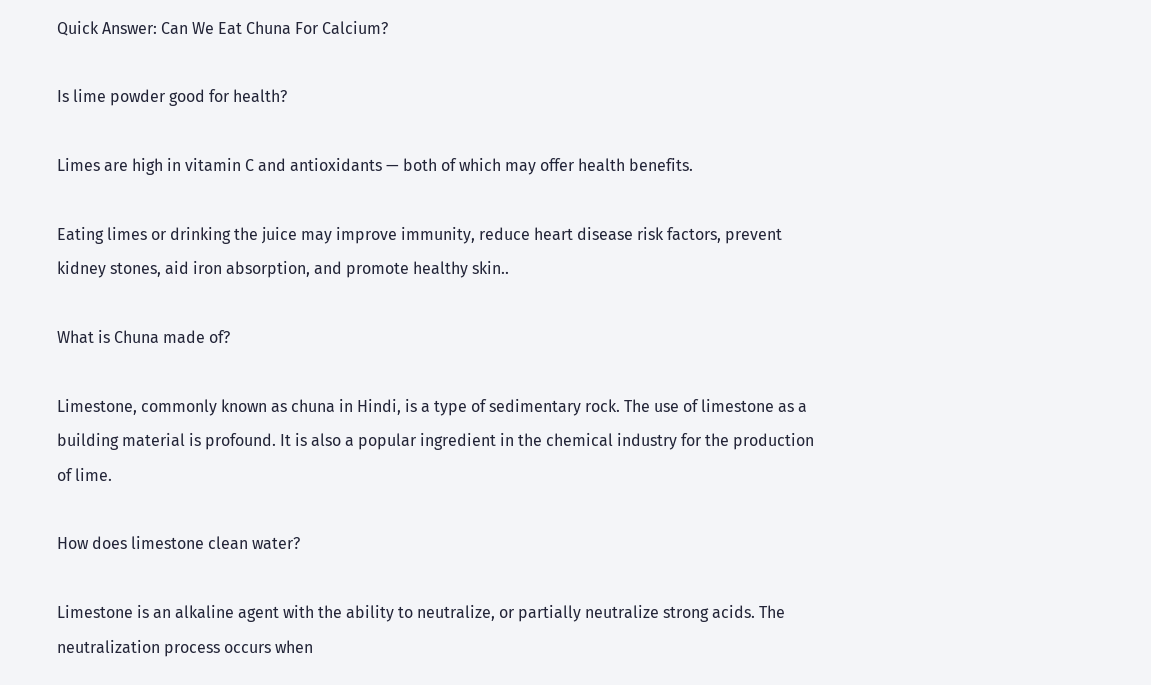Quick Answer: Can We Eat Chuna For Calcium?

Is lime powder good for health?

Limes are high in vitamin C and antioxidants — both of which may offer health benefits.

Eating limes or drinking the juice may improve immunity, reduce heart disease risk factors, prevent kidney stones, aid iron absorption, and promote healthy skin..

What is Chuna made of?

Limestone, commonly known as chuna in Hindi, is a type of sedimentary rock. The use of limestone as a building material is profound. It is also a popular ingredient in the chemical industry for the production of lime.

How does limestone clean water?

Limestone is an alkaline agent with the ability to neutralize, or partially neutralize strong acids. The neutralization process occurs when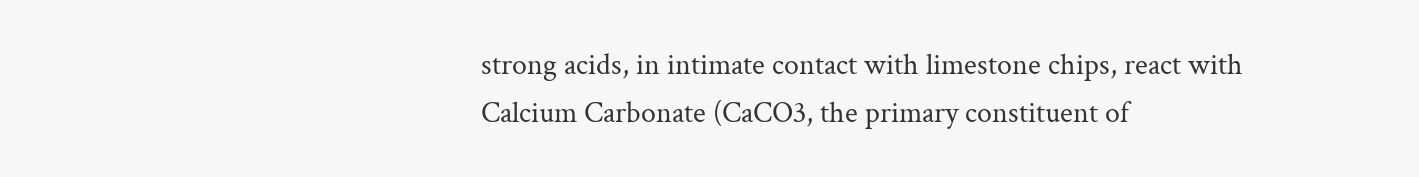strong acids, in intimate contact with limestone chips, react with Calcium Carbonate (CaCO3, the primary constituent of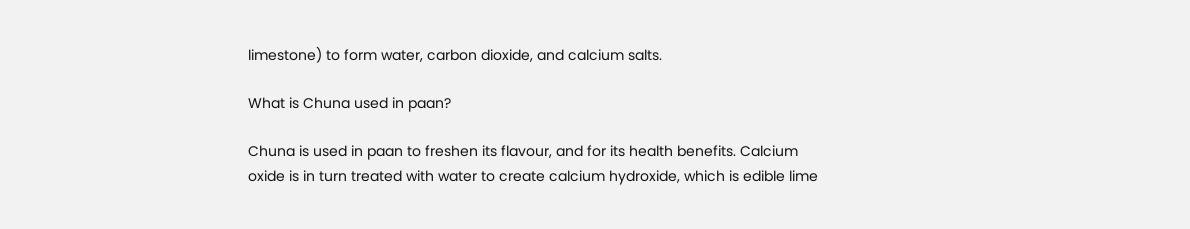limestone) to form water, carbon dioxide, and calcium salts.

What is Chuna used in paan?

Chuna is used in paan to freshen its flavour, and for its health benefits. Calcium oxide is in turn treated with water to create calcium hydroxide, which is edible lime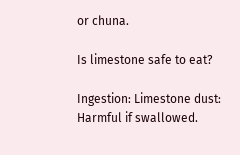or chuna.

Is limestone safe to eat?

Ingestion: Limestone dust: Harmful if swallowed.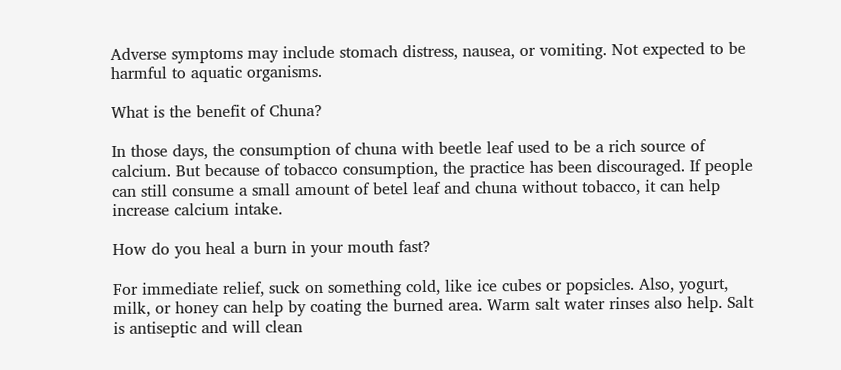Adverse symptoms may include stomach distress, nausea, or vomiting. Not expected to be harmful to aquatic organisms.

What is the benefit of Chuna?

In those days, the consumption of chuna with beetle leaf used to be a rich source of calcium. But because of tobacco consumption, the practice has been discouraged. If people can still consume a small amount of betel leaf and chuna without tobacco, it can help increase calcium intake.

How do you heal a burn in your mouth fast?

For immediate relief, suck on something cold, like ice cubes or popsicles. Also, yogurt, milk, or honey can help by coating the burned area. Warm salt water rinses also help. Salt is antiseptic and will clean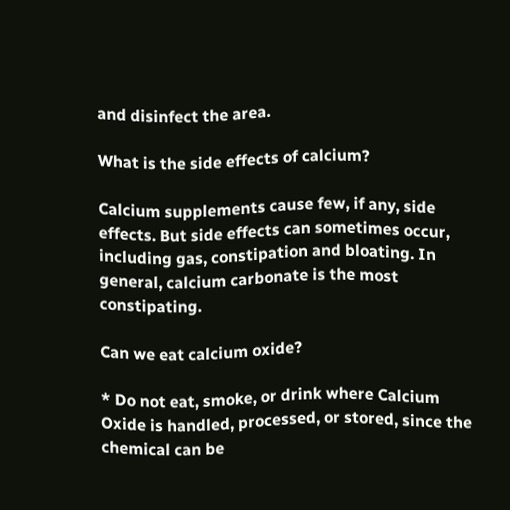and disinfect the area.

What is the side effects of calcium?

Calcium supplements cause few, if any, side effects. But side effects can sometimes occur, including gas, constipation and bloating. In general, calcium carbonate is the most constipating.

Can we eat calcium oxide?

* Do not eat, smoke, or drink where Calcium Oxide is handled, processed, or stored, since the chemical can be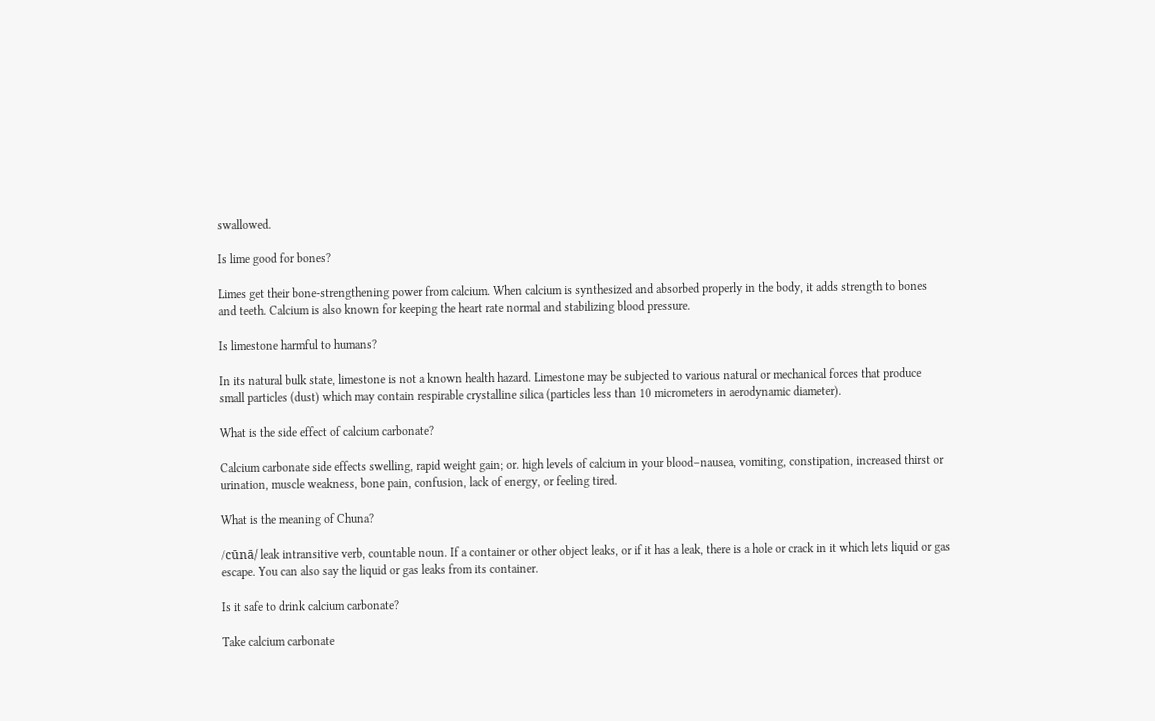swallowed.

Is lime good for bones?

Limes get their bone-strengthening power from calcium. When calcium is synthesized and absorbed properly in the body, it adds strength to bones and teeth. Calcium is also known for keeping the heart rate normal and stabilizing blood pressure.

Is limestone harmful to humans?

In its natural bulk state, limestone is not a known health hazard. Limestone may be subjected to various natural or mechanical forces that produce small particles (dust) which may contain respirable crystalline silica (particles less than 10 micrometers in aerodynamic diameter).

What is the side effect of calcium carbonate?

Calcium carbonate side effects swelling, rapid weight gain; or. high levels of calcium in your blood–nausea, vomiting, constipation, increased thirst or urination, muscle weakness, bone pain, confusion, lack of energy, or feeling tired.

What is the meaning of Chuna?

/cūnā/ leak intransitive verb, countable noun. If a container or other object leaks, or if it has a leak, there is a hole or crack in it which lets liquid or gas escape. You can also say the liquid or gas leaks from its container.

Is it safe to drink calcium carbonate?

Take calcium carbonate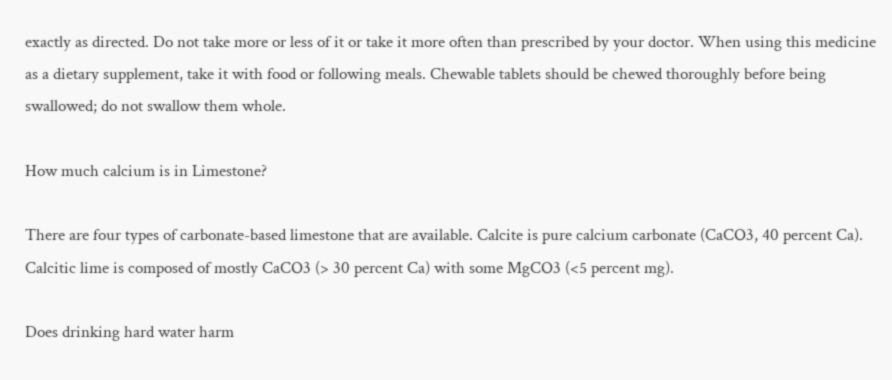exactly as directed. Do not take more or less of it or take it more often than prescribed by your doctor. When using this medicine as a dietary supplement, take it with food or following meals. Chewable tablets should be chewed thoroughly before being swallowed; do not swallow them whole.

How much calcium is in Limestone?

There are four types of carbonate-based limestone that are available. Calcite is pure calcium carbonate (CaCO3, 40 percent Ca). Calcitic lime is composed of mostly CaCO3 (> 30 percent Ca) with some MgCO3 (<5 percent mg).

Does drinking hard water harm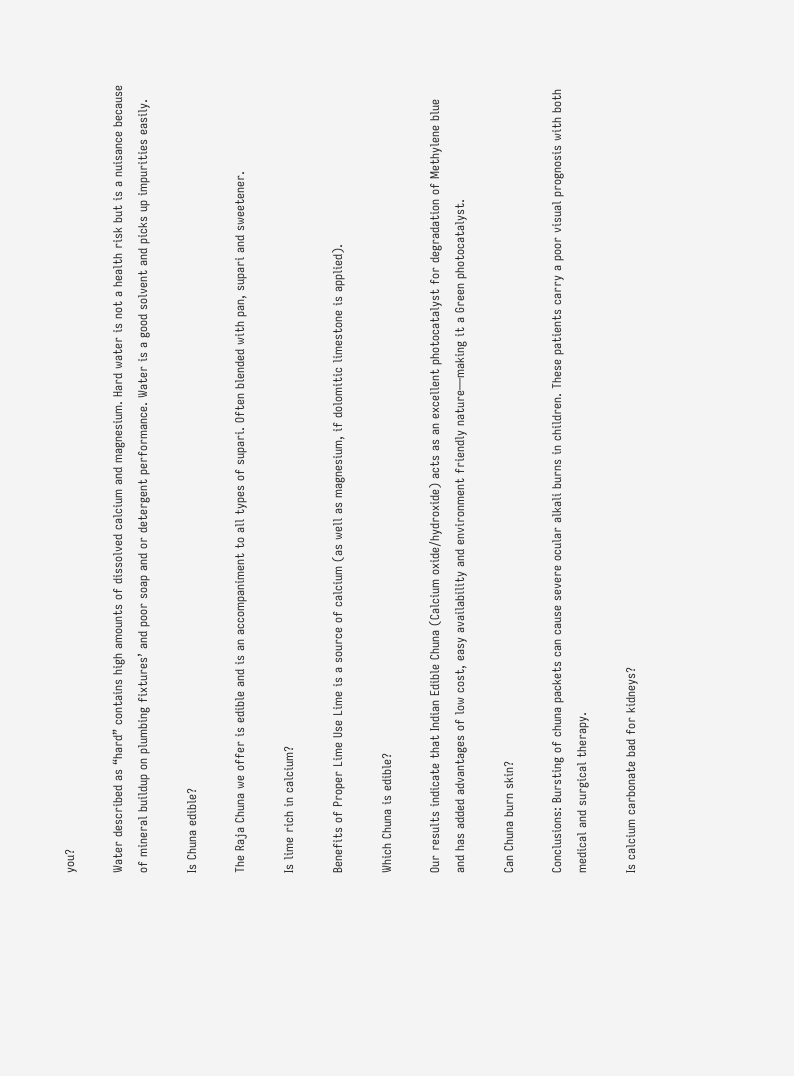you?

Water described as “hard” contains high amounts of dissolved calcium and magnesium. Hard water is not a health risk but is a nuisance because of mineral buildup on plumbing fixtures’ and poor soap and or detergent performance. Water is a good solvent and picks up impurities easily.

Is Chuna edible?

The Raja Chuna we offer is edible and is an accompaniment to all types of supari. Often blended with pan, supari and sweetener.

Is lime rich in calcium?

Benefits of Proper Lime Use Lime is a source of calcium (as well as magnesium, if dolomitic limestone is applied).

Which Chuna is edible?

Our results indicate that Indian Edible Chuna (Calcium oxide/hydroxide) acts as an excellent photocatalyst for degradation of Methylene blue and has added advantages of low cost, easy availability and environment friendly nature—making it a Green photocatalyst.

Can Chuna burn skin?

Conclusions: Bursting of chuna packets can cause severe ocular alkali burns in children. These patients carry a poor visual prognosis with both medical and surgical therapy.

Is calcium carbonate bad for kidneys?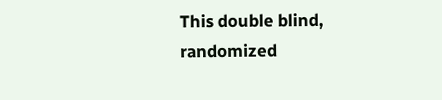This double blind, randomized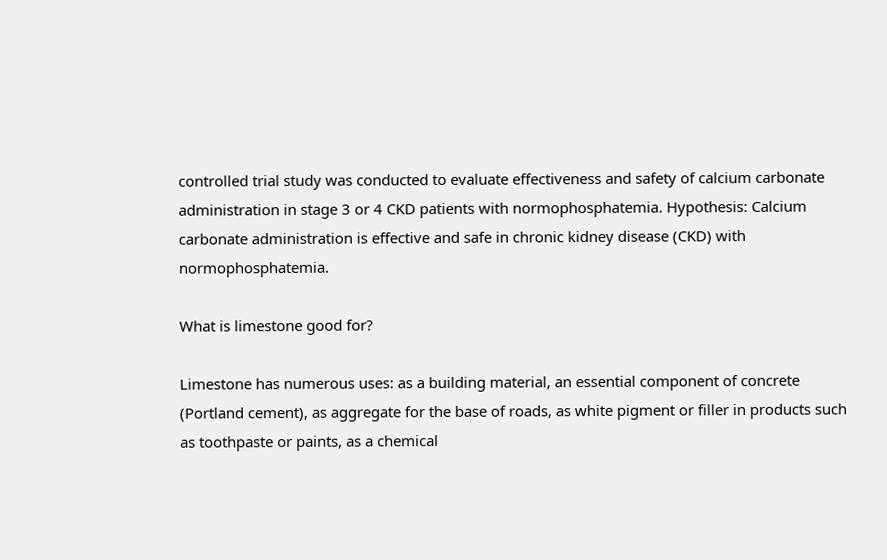controlled trial study was conducted to evaluate effectiveness and safety of calcium carbonate administration in stage 3 or 4 CKD patients with normophosphatemia. Hypothesis: Calcium carbonate administration is effective and safe in chronic kidney disease (CKD) with normophosphatemia.

What is limestone good for?

Limestone has numerous uses: as a building material, an essential component of concrete (Portland cement), as aggregate for the base of roads, as white pigment or filler in products such as toothpaste or paints, as a chemical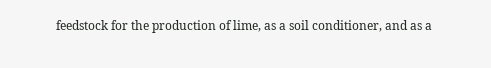feedstock for the production of lime, as a soil conditioner, and as a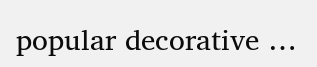popular decorative …